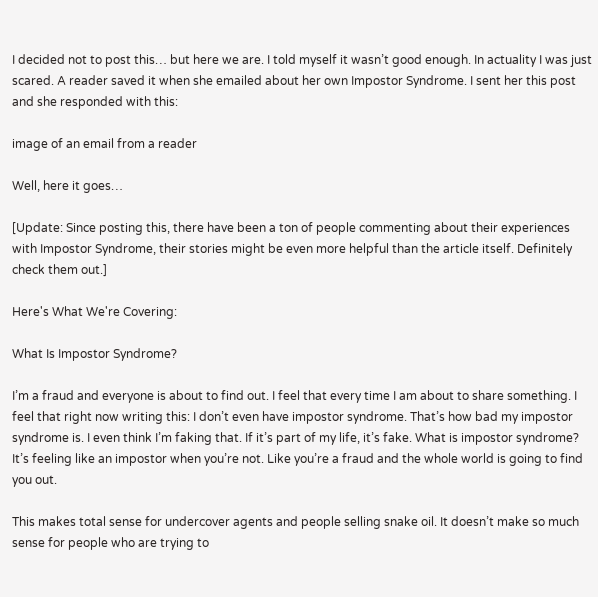I decided not to post this… but here we are. I told myself it wasn’t good enough. In actuality I was just scared. A reader saved it when she emailed about her own Impostor Syndrome. I sent her this post and she responded with this:

image of an email from a reader

Well, here it goes…

[Update: Since posting this, there have been a ton of people commenting about their experiences with Impostor Syndrome, their stories might be even more helpful than the article itself. Definitely check them out.]

Here's What We're Covering:

What Is Impostor Syndrome?

I’m a fraud and everyone is about to find out. I feel that every time I am about to share something. I feel that right now writing this: I don’t even have impostor syndrome. That’s how bad my impostor syndrome is. I even think I’m faking that. If it’s part of my life, it’s fake. What is impostor syndrome? It’s feeling like an impostor when you’re not. Like you’re a fraud and the whole world is going to find you out.

This makes total sense for undercover agents and people selling snake oil. It doesn’t make so much sense for people who are trying to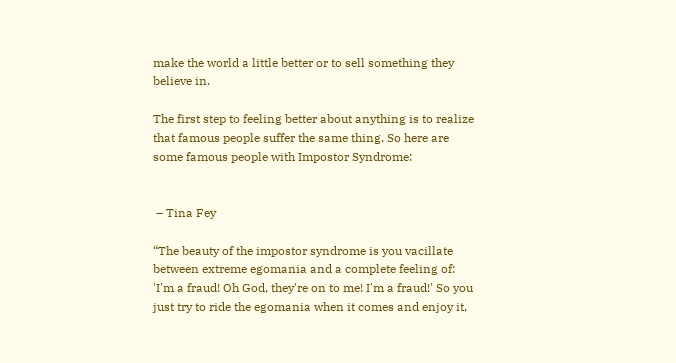make the world a little better or to sell something they believe in.

The first step to feeling better about anything is to realize that famous people suffer the same thing. So here are some famous people with Impostor Syndrome:


 – Tina Fey

“The beauty of the impostor syndrome is you vacillate between extreme egomania and a complete feeling of: 'I'm a fraud! Oh God, they're on to me! I'm a fraud!' So you just try to ride the egomania when it comes and enjoy it,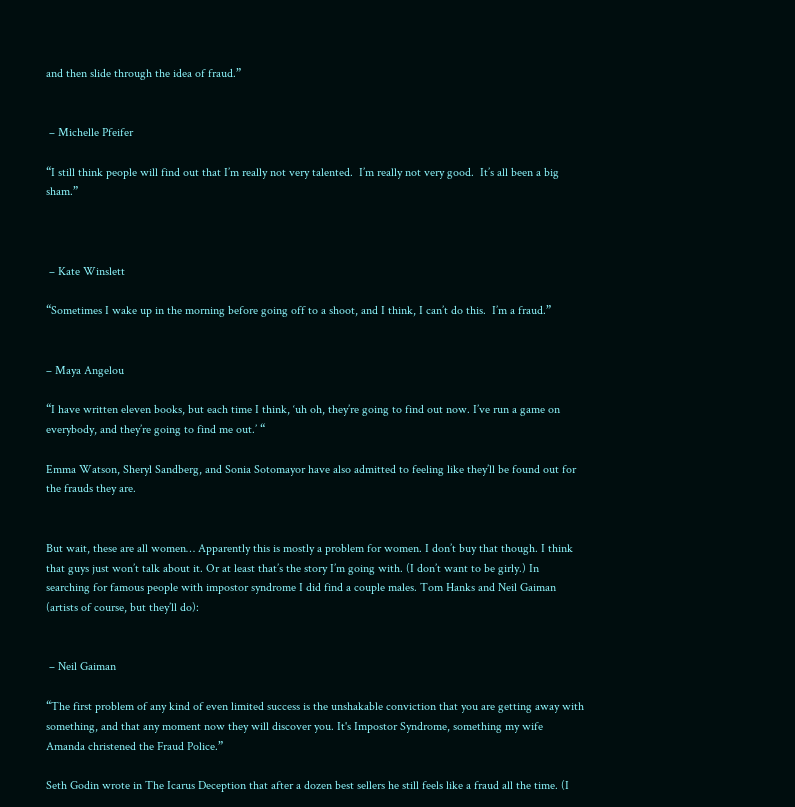and then slide through the idea of fraud.”


 – Michelle Pfeifer

“I still think people will find out that I’m really not very talented.  I’m really not very good.  It’s all been a big sham.”



 – Kate Winslett

“Sometimes I wake up in the morning before going off to a shoot, and I think, I can’t do this.  I’m a fraud.”


– Maya Angelou

“I have written eleven books, but each time I think, ‘uh oh, they’re going to find out now. I’ve run a game on everybody, and they’re going to find me out.’ “

Emma Watson, Sheryl Sandberg, and Sonia Sotomayor have also admitted to feeling like they’ll be found out for the frauds they are.


But wait, these are all women… Apparently this is mostly a problem for women. I don’t buy that though. I think that guys just won’t talk about it. Or at least that’s the story I’m going with. (I don’t want to be girly.) In searching for famous people with impostor syndrome I did find a couple males. Tom Hanks and Neil Gaiman (artists of course, but they’ll do):


 – Neil Gaiman

“The first problem of any kind of even limited success is the unshakable conviction that you are getting away with something, and that any moment now they will discover you. It's Impostor Syndrome, something my wife Amanda christened the Fraud Police.”

Seth Godin wrote in The Icarus Deception that after a dozen best sellers he still feels like a fraud all the time. (I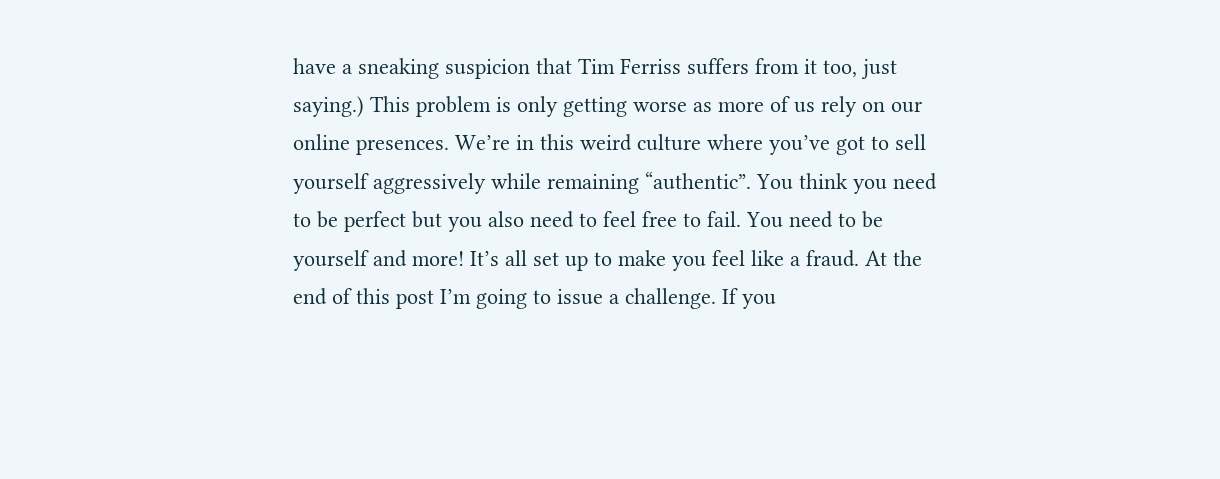have a sneaking suspicion that Tim Ferriss suffers from it too, just saying.) This problem is only getting worse as more of us rely on our online presences. We’re in this weird culture where you’ve got to sell yourself aggressively while remaining “authentic”. You think you need to be perfect but you also need to feel free to fail. You need to be yourself and more! It’s all set up to make you feel like a fraud. At the end of this post I’m going to issue a challenge. If you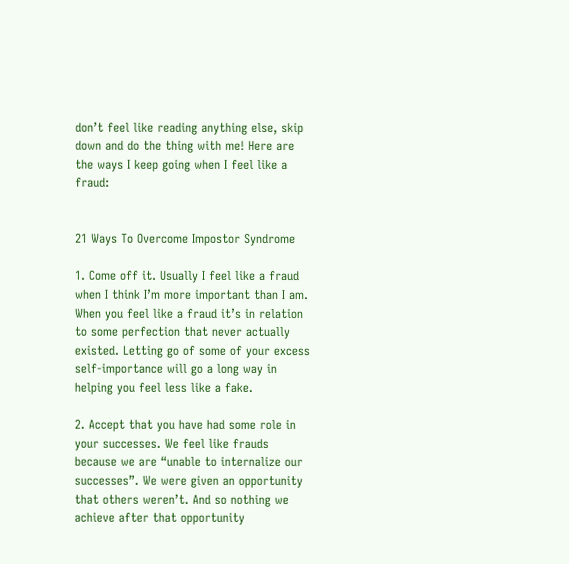don’t feel like reading anything else, skip down and do the thing with me! Here are the ways I keep going when I feel like a fraud:


21 Ways To Overcome Impostor Syndrome

1. Come off it. Usually I feel like a fraud when I think I’m more important than I am. When you feel like a fraud it’s in relation to some perfection that never actually existed. Letting go of some of your excess self-importance will go a long way in helping you feel less like a fake.

2. Accept that you have had some role in your successes. We feel like frauds because we are “unable to internalize our successes”. We were given an opportunity that others weren’t. And so nothing we achieve after that opportunity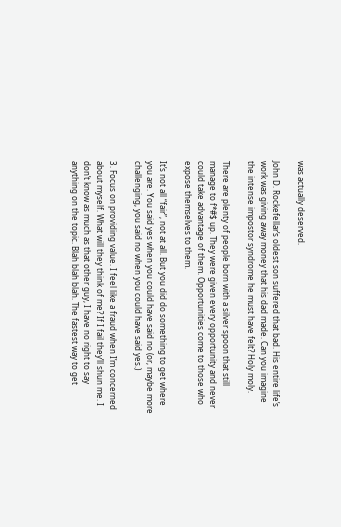was actually deserved.

John D. Rockefellar’s oldest son suffered that bad. His entire life’s work was giving away money that his dad made. Can you imagine the intense impostor syndrome he must have felt? Holy moly.

There are plenty of people born with a silver spoon that still manage to f*#$ up. They were given every opportunity and never could take advantage of them. Opportunities come to those who expose themselves to them.

It’s not all “fair”, not at all. But you did do something to get where you are. You said yes when you could have said no (or, maybe more challenging, you said no when you could have said yes.)

3. Focus on providing value. I feel like a fraud when I’m concerned about myself. What will they think of me? If I fail they’ll shun me. I don’t know as much as that other guy, I have no right to say anything on the topic. Blah blah blah. The fastest way to get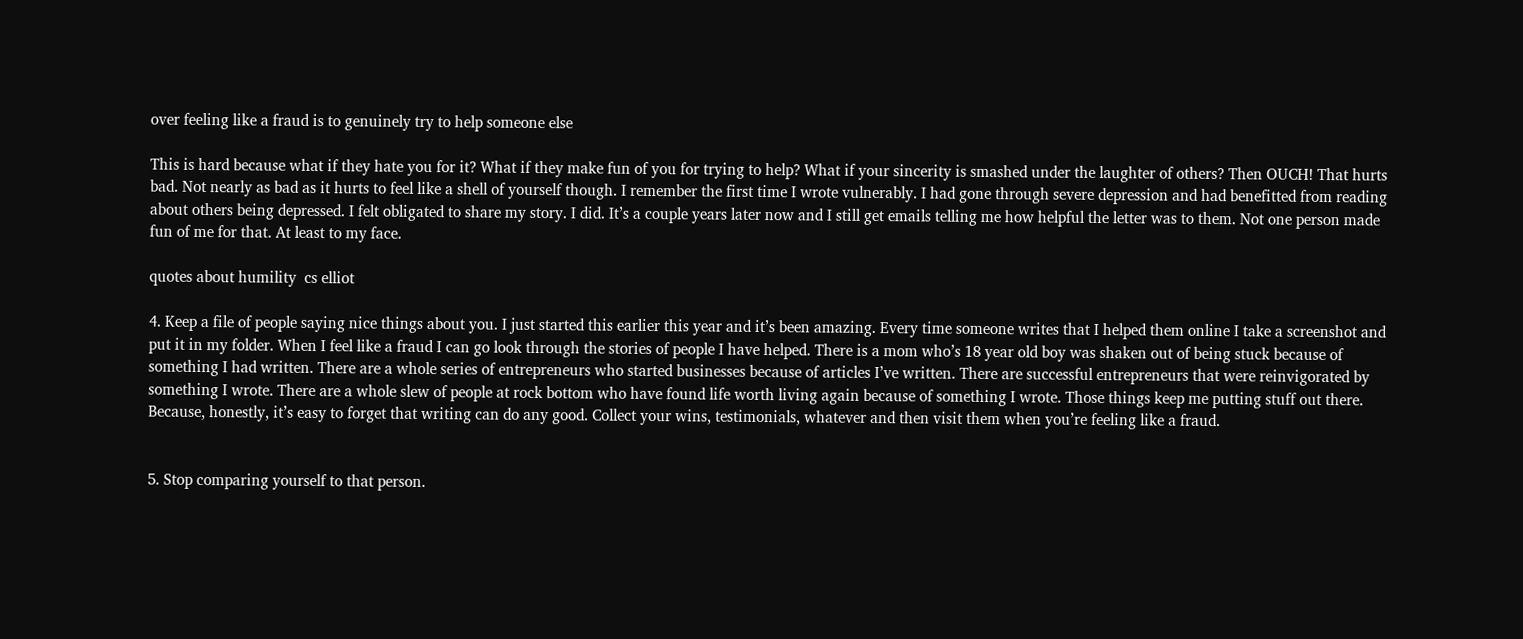over feeling like a fraud is to genuinely try to help someone else

This is hard because what if they hate you for it? What if they make fun of you for trying to help? What if your sincerity is smashed under the laughter of others? Then OUCH! That hurts bad. Not nearly as bad as it hurts to feel like a shell of yourself though. I remember the first time I wrote vulnerably. I had gone through severe depression and had benefitted from reading about others being depressed. I felt obligated to share my story. I did. It’s a couple years later now and I still get emails telling me how helpful the letter was to them. Not one person made fun of me for that. At least to my face.

quotes about humility  cs elliot

4. Keep a file of people saying nice things about you. I just started this earlier this year and it’s been amazing. Every time someone writes that I helped them online I take a screenshot and put it in my folder. When I feel like a fraud I can go look through the stories of people I have helped. There is a mom who’s 18 year old boy was shaken out of being stuck because of something I had written. There are a whole series of entrepreneurs who started businesses because of articles I’ve written. There are successful entrepreneurs that were reinvigorated by something I wrote. There are a whole slew of people at rock bottom who have found life worth living again because of something I wrote. Those things keep me putting stuff out there. Because, honestly, it’s easy to forget that writing can do any good. Collect your wins, testimonials, whatever and then visit them when you’re feeling like a fraud.


5. Stop comparing yourself to that person.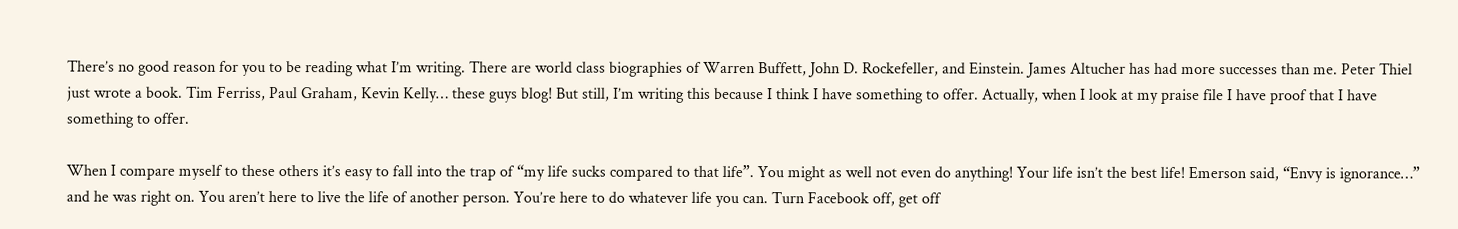There’s no good reason for you to be reading what I’m writing. There are world class biographies of Warren Buffett, John D. Rockefeller, and Einstein. James Altucher has had more successes than me. Peter Thiel just wrote a book. Tim Ferriss, Paul Graham, Kevin Kelly… these guys blog! But still, I’m writing this because I think I have something to offer. Actually, when I look at my praise file I have proof that I have something to offer.

When I compare myself to these others it’s easy to fall into the trap of “my life sucks compared to that life”. You might as well not even do anything! Your life isn’t the best life! Emerson said, “Envy is ignorance…” and he was right on. You aren’t here to live the life of another person. You’re here to do whatever life you can. Turn Facebook off, get off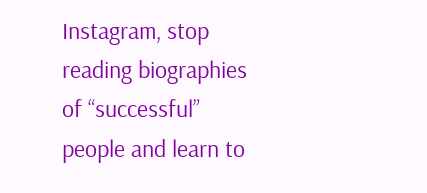Instagram, stop reading biographies of “successful” people and learn to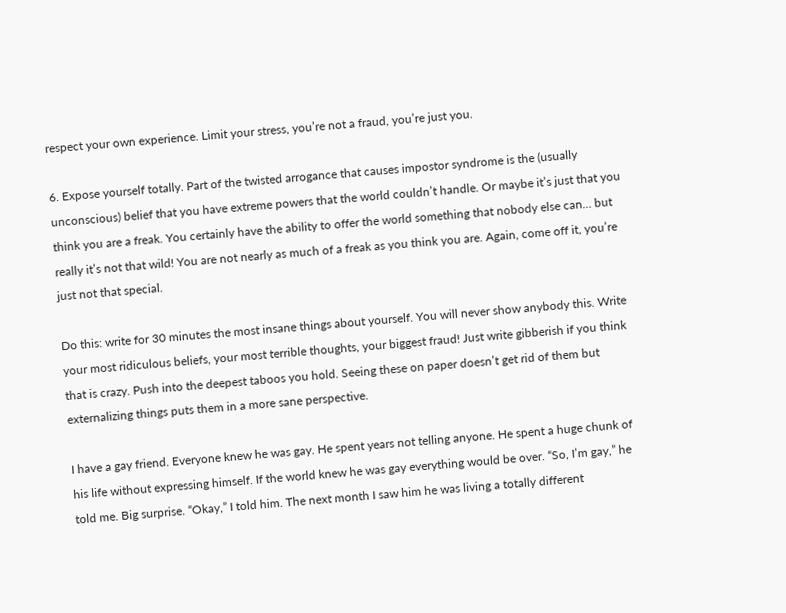respect your own experience. Limit your stress, you’re not a fraud, you’re just you.

6. Expose yourself totally. Part of the twisted arrogance that causes impostor syndrome is the (usually unconscious) belief that you have extreme powers that the world couldn’t handle. Or maybe it’s just that you think you are a freak. You certainly have the ability to offer the world something that nobody else can… but really it’s not that wild! You are not nearly as much of a freak as you think you are. Again, come off it, you’re just not that special.

Do this: write for 30 minutes the most insane things about yourself. You will never show anybody this. Write your most ridiculous beliefs, your most terrible thoughts, your biggest fraud! Just write gibberish if you think that is crazy. Push into the deepest taboos you hold. Seeing these on paper doesn’t get rid of them but externalizing things puts them in a more sane perspective.

I have a gay friend. Everyone knew he was gay. He spent years not telling anyone. He spent a huge chunk of his life without expressing himself. If the world knew he was gay everything would be over. “So, I’m gay,” he told me. Big surprise. “Okay,” I told him. The next month I saw him he was living a totally different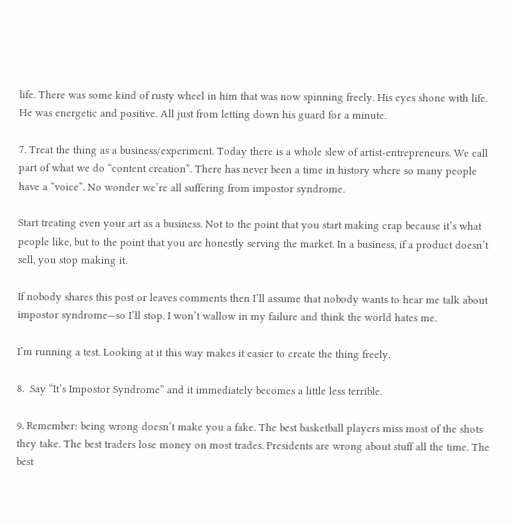life. There was some kind of rusty wheel in him that was now spinning freely. His eyes shone with life. He was energetic and positive. All just from letting down his guard for a minute.

7. Treat the thing as a business/experiment. Today there is a whole slew of artist-entrepreneurs. We call part of what we do “content creation”. There has never been a time in history where so many people have a “voice”. No wonder we’re all suffering from impostor syndrome.

Start treating even your art as a business. Not to the point that you start making crap because it’s what people like, but to the point that you are honestly serving the market. In a business, if a product doesn’t sell, you stop making it.

If nobody shares this post or leaves comments then I’ll assume that nobody wants to hear me talk about impostor syndrome—so I’ll stop. I won’t wallow in my failure and think the world hates me.

I’m running a test. Looking at it this way makes it easier to create the thing freely.

8.  Say “It’s Impostor Syndrome” and it immediately becomes a little less terrible.

9. Remember: being wrong doesn’t make you a fake. The best basketball players miss most of the shots they take. The best traders lose money on most trades. Presidents are wrong about stuff all the time. The best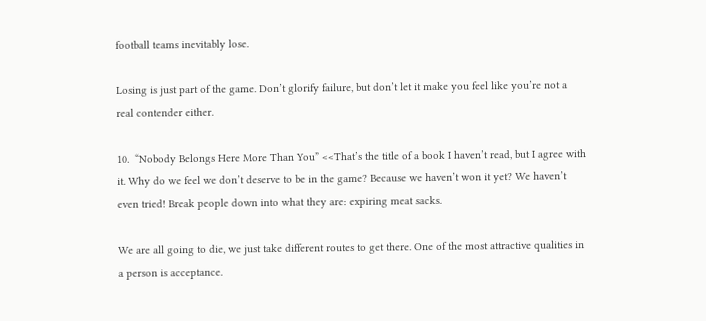football teams inevitably lose.

Losing is just part of the game. Don’t glorify failure, but don’t let it make you feel like you’re not a real contender either.

10.  “Nobody Belongs Here More Than You” <<That’s the title of a book I haven’t read, but I agree with it. Why do we feel we don’t deserve to be in the game? Because we haven’t won it yet? We haven’t even tried! Break people down into what they are: expiring meat sacks.

We are all going to die, we just take different routes to get there. One of the most attractive qualities in a person is acceptance.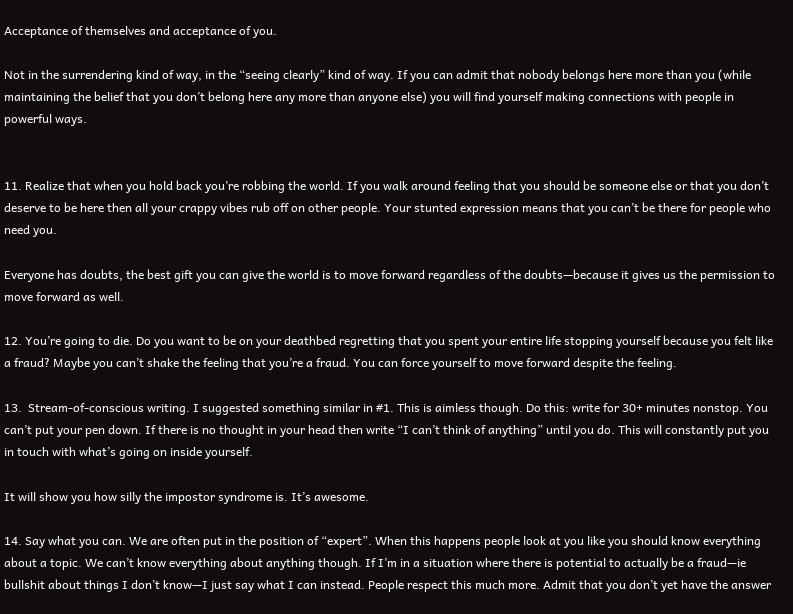Acceptance of themselves and acceptance of you.

Not in the surrendering kind of way, in the “seeing clearly” kind of way. If you can admit that nobody belongs here more than you (while maintaining the belief that you don’t belong here any more than anyone else) you will find yourself making connections with people in powerful ways.


11. Realize that when you hold back you’re robbing the world. If you walk around feeling that you should be someone else or that you don’t deserve to be here then all your crappy vibes rub off on other people. Your stunted expression means that you can’t be there for people who need you.

Everyone has doubts, the best gift you can give the world is to move forward regardless of the doubts—because it gives us the permission to move forward as well.

12. You’re going to die. Do you want to be on your deathbed regretting that you spent your entire life stopping yourself because you felt like a fraud? Maybe you can’t shake the feeling that you’re a fraud. You can force yourself to move forward despite the feeling.

13.  Stream-of-conscious writing. I suggested something similar in #1. This is aimless though. Do this: write for 30+ minutes nonstop. You can’t put your pen down. If there is no thought in your head then write “I can’t think of anything” until you do. This will constantly put you in touch with what’s going on inside yourself.

It will show you how silly the impostor syndrome is. It’s awesome.

14. Say what you can. We are often put in the position of “expert”. When this happens people look at you like you should know everything about a topic. We can’t know everything about anything though. If I’m in a situation where there is potential to actually be a fraud—ie bullshit about things I don’t know—I just say what I can instead. People respect this much more. Admit that you don’t yet have the answer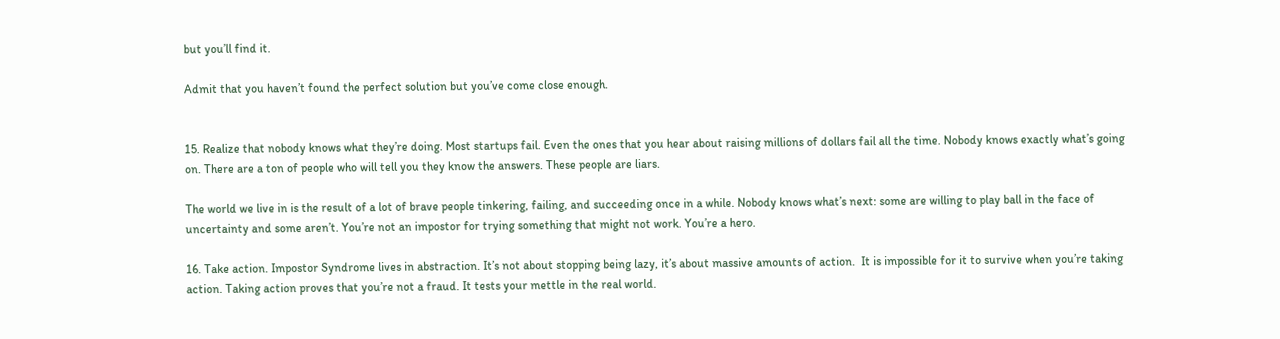but you’ll find it.

Admit that you haven’t found the perfect solution but you’ve come close enough.


15. Realize that nobody knows what they’re doing. Most startups fail. Even the ones that you hear about raising millions of dollars fail all the time. Nobody knows exactly what’s going on. There are a ton of people who will tell you they know the answers. These people are liars.

The world we live in is the result of a lot of brave people tinkering, failing, and succeeding once in a while. Nobody knows what’s next: some are willing to play ball in the face of uncertainty and some aren’t. You’re not an impostor for trying something that might not work. You’re a hero.

16. Take action. Impostor Syndrome lives in abstraction. It’s not about stopping being lazy, it’s about massive amounts of action.  It is impossible for it to survive when you’re taking action. Taking action proves that you’re not a fraud. It tests your mettle in the real world.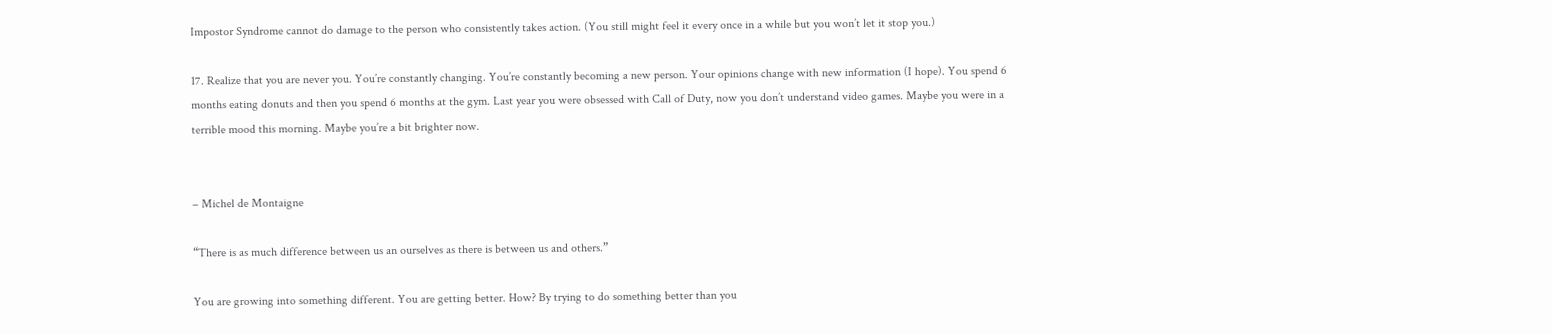Impostor Syndrome cannot do damage to the person who consistently takes action. (You still might feel it every once in a while but you won’t let it stop you.)

17. Realize that you are never you. You’re constantly changing. You’re constantly becoming a new person. Your opinions change with new information (I hope). You spend 6 months eating donuts and then you spend 6 months at the gym. Last year you were obsessed with Call of Duty, now you don’t understand video games. Maybe you were in a terrible mood this morning. Maybe you’re a bit brighter now.


– Michel de Montaigne

“There is as much difference between us an ourselves as there is between us and others.”

You are growing into something different. You are getting better. How? By trying to do something better than you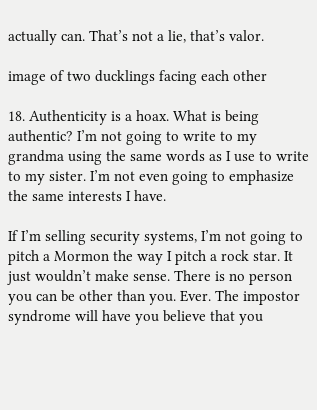actually can. That’s not a lie, that’s valor.

image of two ducklings facing each other

18. Authenticity is a hoax. What is being authentic? I’m not going to write to my grandma using the same words as I use to write to my sister. I’m not even going to emphasize the same interests I have.

If I’m selling security systems, I’m not going to pitch a Mormon the way I pitch a rock star. It just wouldn’t make sense. There is no person you can be other than you. Ever. The impostor syndrome will have you believe that you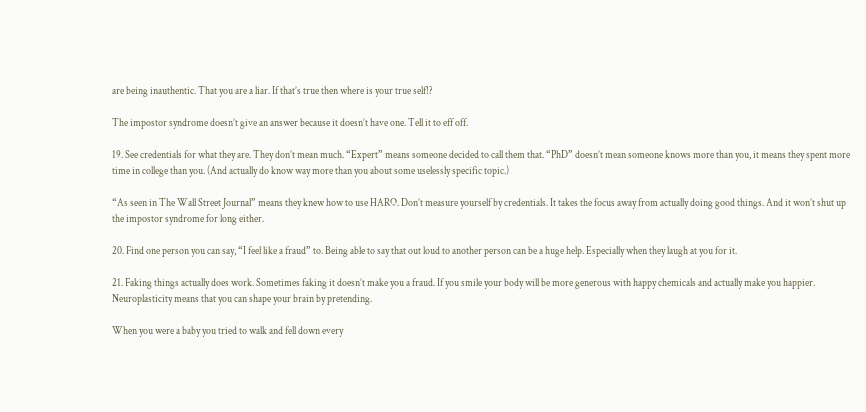are being inauthentic. That you are a liar. If that’s true then where is your true self!?

The impostor syndrome doesn’t give an answer because it doesn’t have one. Tell it to eff off.

19. See credentials for what they are. They don’t mean much. “Expert” means someone decided to call them that. “PhD” doesn’t mean someone knows more than you, it means they spent more time in college than you. (And actually do know way more than you about some uselessly specific topic.)

“As seen in The Wall Street Journal” means they knew how to use HARO. Don’t measure yourself by credentials. It takes the focus away from actually doing good things. And it won’t shut up the impostor syndrome for long either.

20. Find one person you can say, “I feel like a fraud” to. Being able to say that out loud to another person can be a huge help. Especially when they laugh at you for it.

21. Faking things actually does work. Sometimes faking it doesn’t make you a fraud. If you smile your body will be more generous with happy chemicals and actually make you happier. Neuroplasticity means that you can shape your brain by pretending.

When you were a baby you tried to walk and fell down every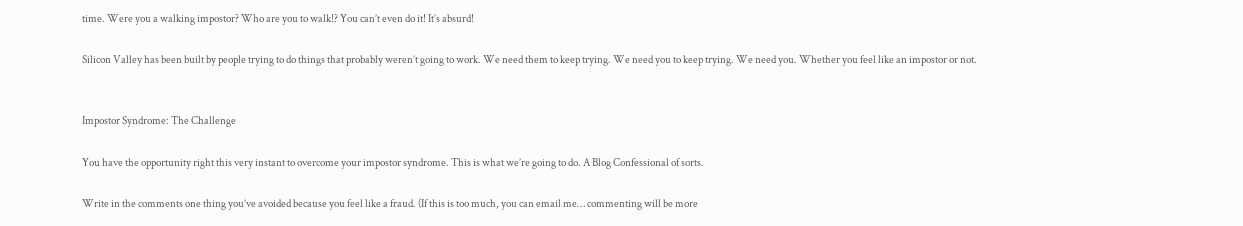time. Were you a walking impostor? Who are you to walk!? You can’t even do it! It’s absurd!

Silicon Valley has been built by people trying to do things that probably weren’t going to work. We need them to keep trying. We need you to keep trying. We need you. Whether you feel like an impostor or not.


Impostor Syndrome: The Challenge

You have the opportunity right this very instant to overcome your impostor syndrome. This is what we’re going to do. A Blog Confessional of sorts.

Write in the comments one thing you’ve avoided because you feel like a fraud. (If this is too much, you can email me… commenting will be more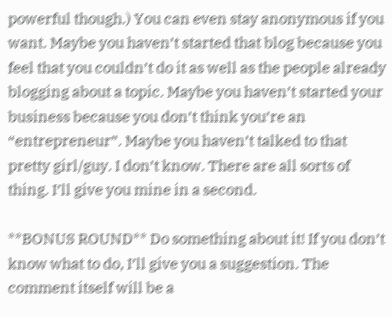powerful though.) You can even stay anonymous if you want. Maybe you haven’t started that blog because you feel that you couldn’t do it as well as the people already blogging about a topic. Maybe you haven’t started your business because you don’t think you’re an “entrepreneur”. Maybe you haven’t talked to that pretty girl/guy. I don’t know. There are all sorts of thing. I’ll give you mine in a second.

**BONUS ROUND** Do something about it! If you don’t know what to do, I’ll give you a suggestion. The comment itself will be a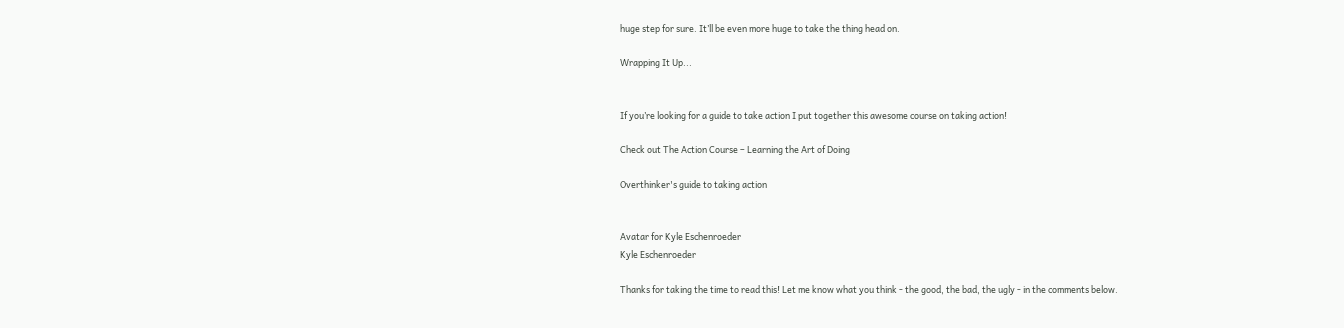huge step for sure. It’ll be even more huge to take the thing head on.

Wrapping It Up...


If you’re looking for a guide to take action I put together this awesome course on taking action!

Check out The Action Course – Learning the Art of Doing

Overthinker's guide to taking action


Avatar for Kyle Eschenroeder
Kyle Eschenroeder

Thanks for taking the time to read this! Let me know what you think - the good, the bad, the ugly - in the comments below.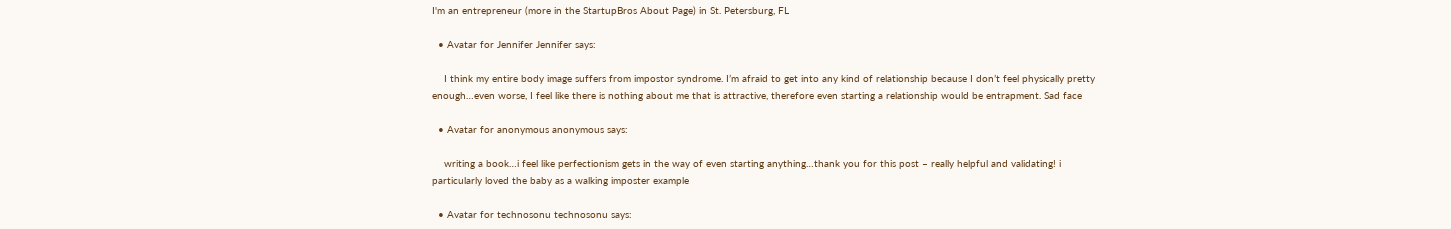I'm an entrepreneur (more in the StartupBros About Page) in St. Petersburg, FL

  • Avatar for Jennifer Jennifer says:

    I think my entire body image suffers from impostor syndrome. I’m afraid to get into any kind of relationship because I don’t feel physically pretty enough…even worse, I feel like there is nothing about me that is attractive, therefore even starting a relationship would be entrapment. Sad face

  • Avatar for anonymous anonymous says:

    writing a book…i feel like perfectionism gets in the way of even starting anything…thank you for this post – really helpful and validating! i particularly loved the baby as a walking imposter example

  • Avatar for technosonu technosonu says: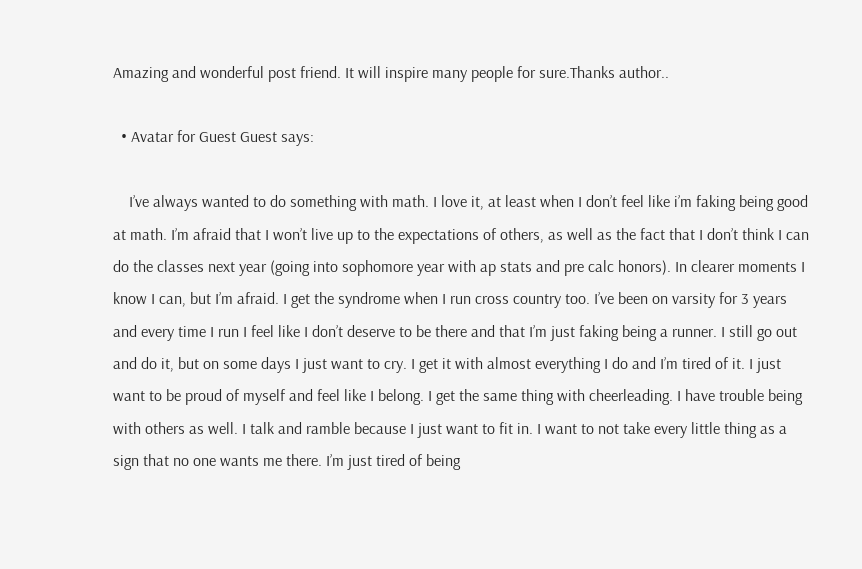Amazing and wonderful post friend. It will inspire many people for sure.Thanks author..

  • Avatar for Guest Guest says:

    I’ve always wanted to do something with math. I love it, at least when I don’t feel like i’m faking being good at math. I’m afraid that I won’t live up to the expectations of others, as well as the fact that I don’t think I can do the classes next year (going into sophomore year with ap stats and pre calc honors). In clearer moments I know I can, but I’m afraid. I get the syndrome when I run cross country too. I’ve been on varsity for 3 years and every time I run I feel like I don’t deserve to be there and that I’m just faking being a runner. I still go out and do it, but on some days I just want to cry. I get it with almost everything I do and I’m tired of it. I just want to be proud of myself and feel like I belong. I get the same thing with cheerleading. I have trouble being with others as well. I talk and ramble because I just want to fit in. I want to not take every little thing as a sign that no one wants me there. I’m just tired of being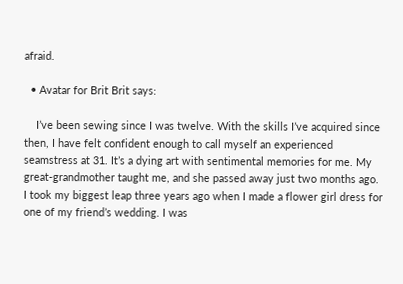afraid.

  • Avatar for Brit Brit says:

    I’ve been sewing since I was twelve. With the skills I’ve acquired since then, I have felt confident enough to call myself an experienced seamstress at 31. It’s a dying art with sentimental memories for me. My great-grandmother taught me, and she passed away just two months ago. I took my biggest leap three years ago when I made a flower girl dress for one of my friend’s wedding. I was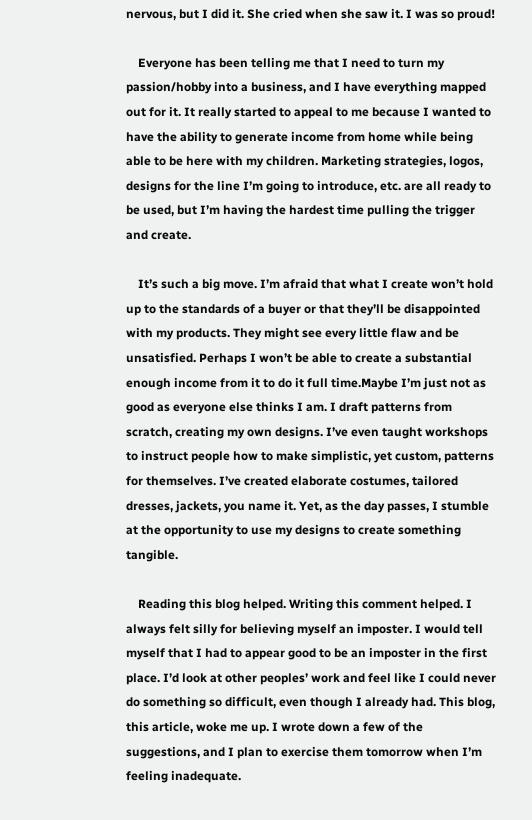nervous, but I did it. She cried when she saw it. I was so proud!

    Everyone has been telling me that I need to turn my passion/hobby into a business, and I have everything mapped out for it. It really started to appeal to me because I wanted to have the ability to generate income from home while being able to be here with my children. Marketing strategies, logos, designs for the line I’m going to introduce, etc. are all ready to be used, but I’m having the hardest time pulling the trigger and create.

    It’s such a big move. I’m afraid that what I create won’t hold up to the standards of a buyer or that they’ll be disappointed with my products. They might see every little flaw and be unsatisfied. Perhaps I won’t be able to create a substantial enough income from it to do it full time.Maybe I’m just not as good as everyone else thinks I am. I draft patterns from scratch, creating my own designs. I’ve even taught workshops to instruct people how to make simplistic, yet custom, patterns for themselves. I’ve created elaborate costumes, tailored dresses, jackets, you name it. Yet, as the day passes, I stumble at the opportunity to use my designs to create something tangible.

    Reading this blog helped. Writing this comment helped. I always felt silly for believing myself an imposter. I would tell myself that I had to appear good to be an imposter in the first place. I’d look at other peoples’ work and feel like I could never do something so difficult, even though I already had. This blog, this article, woke me up. I wrote down a few of the suggestions, and I plan to exercise them tomorrow when I’m feeling inadequate.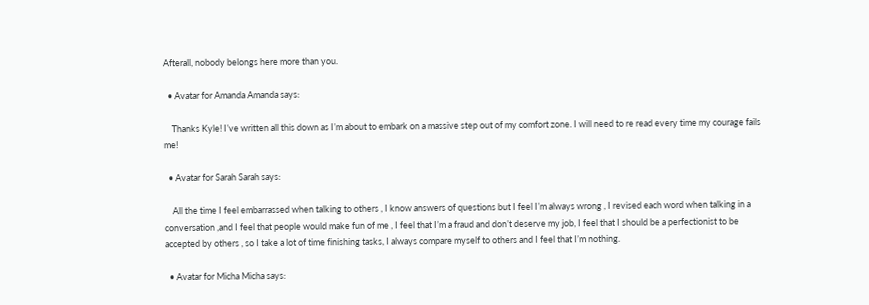Afterall, nobody belongs here more than you.

  • Avatar for Amanda Amanda says:

    Thanks Kyle! I’ve written all this down as I’m about to embark on a massive step out of my comfort zone. I will need to re read every time my courage fails me!

  • Avatar for Sarah Sarah says:

    All the time I feel embarrassed when talking to others , I know answers of questions but I feel I’m always wrong , I revised each word when talking in a conversation ,and I feel that people would make fun of me , I feel that I’m a fraud and don’t deserve my job, I feel that I should be a perfectionist to be accepted by others , so I take a lot of time finishing tasks, I always compare myself to others and I feel that I’m nothing.

  • Avatar for Micha Micha says: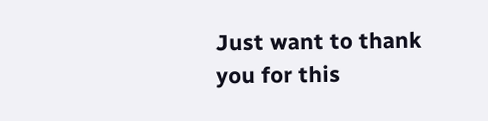Just want to thank you for this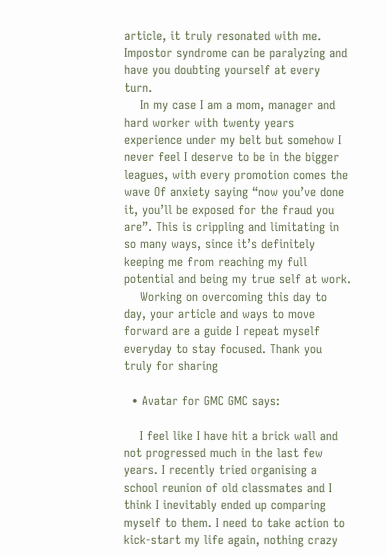article, it truly resonated with me. Impostor syndrome can be paralyzing and have you doubting yourself at every turn.
    In my case I am a mom, manager and hard worker with twenty years experience under my belt but somehow I never feel I deserve to be in the bigger leagues, with every promotion comes the wave Of anxiety saying “now you’ve done it, you’ll be exposed for the fraud you are”. This is crippling and limitating in so many ways, since it’s definitely keeping me from reaching my full potential and being my true self at work.
    Working on overcoming this day to day, your article and ways to move forward are a guide I repeat myself everyday to stay focused. Thank you truly for sharing

  • Avatar for GMC GMC says:

    I feel like I have hit a brick wall and not progressed much in the last few years. I recently tried organising a school reunion of old classmates and I think I inevitably ended up comparing myself to them. I need to take action to kick-start my life again, nothing crazy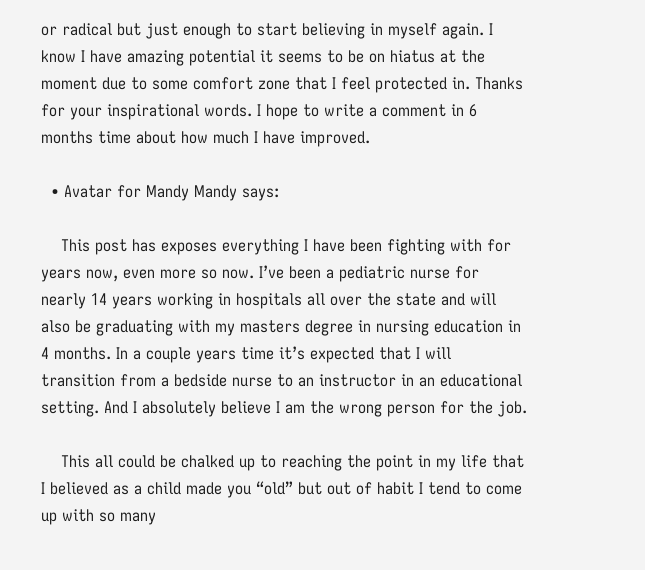or radical but just enough to start believing in myself again. I know I have amazing potential it seems to be on hiatus at the moment due to some comfort zone that I feel protected in. Thanks for your inspirational words. I hope to write a comment in 6 months time about how much I have improved.

  • Avatar for Mandy Mandy says:

    This post has exposes everything I have been fighting with for years now, even more so now. I’ve been a pediatric nurse for nearly 14 years working in hospitals all over the state and will also be graduating with my masters degree in nursing education in 4 months. In a couple years time it’s expected that I will transition from a bedside nurse to an instructor in an educational setting. And I absolutely believe I am the wrong person for the job.

    This all could be chalked up to reaching the point in my life that I believed as a child made you “old” but out of habit I tend to come up with so many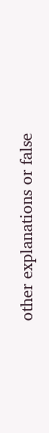other explanations or false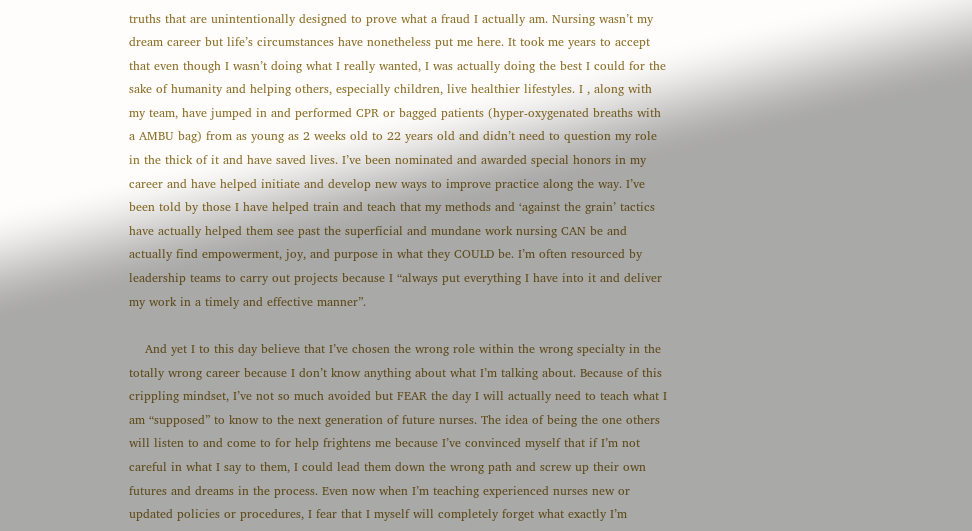truths that are unintentionally designed to prove what a fraud I actually am. Nursing wasn’t my dream career but life’s circumstances have nonetheless put me here. It took me years to accept that even though I wasn’t doing what I really wanted, I was actually doing the best I could for the sake of humanity and helping others, especially children, live healthier lifestyles. I , along with my team, have jumped in and performed CPR or bagged patients (hyper-oxygenated breaths with a AMBU bag) from as young as 2 weeks old to 22 years old and didn’t need to question my role in the thick of it and have saved lives. I’ve been nominated and awarded special honors in my career and have helped initiate and develop new ways to improve practice along the way. I’ve been told by those I have helped train and teach that my methods and ‘against the grain’ tactics have actually helped them see past the superficial and mundane work nursing CAN be and actually find empowerment, joy, and purpose in what they COULD be. I’m often resourced by leadership teams to carry out projects because I “always put everything I have into it and deliver my work in a timely and effective manner”.

    And yet I to this day believe that I’ve chosen the wrong role within the wrong specialty in the totally wrong career because I don’t know anything about what I’m talking about. Because of this crippling mindset, I’ve not so much avoided but FEAR the day I will actually need to teach what I am “supposed” to know to the next generation of future nurses. The idea of being the one others will listen to and come to for help frightens me because I’ve convinced myself that if I’m not careful in what I say to them, I could lead them down the wrong path and screw up their own futures and dreams in the process. Even now when I’m teaching experienced nurses new or updated policies or procedures, I fear that I myself will completely forget what exactly I’m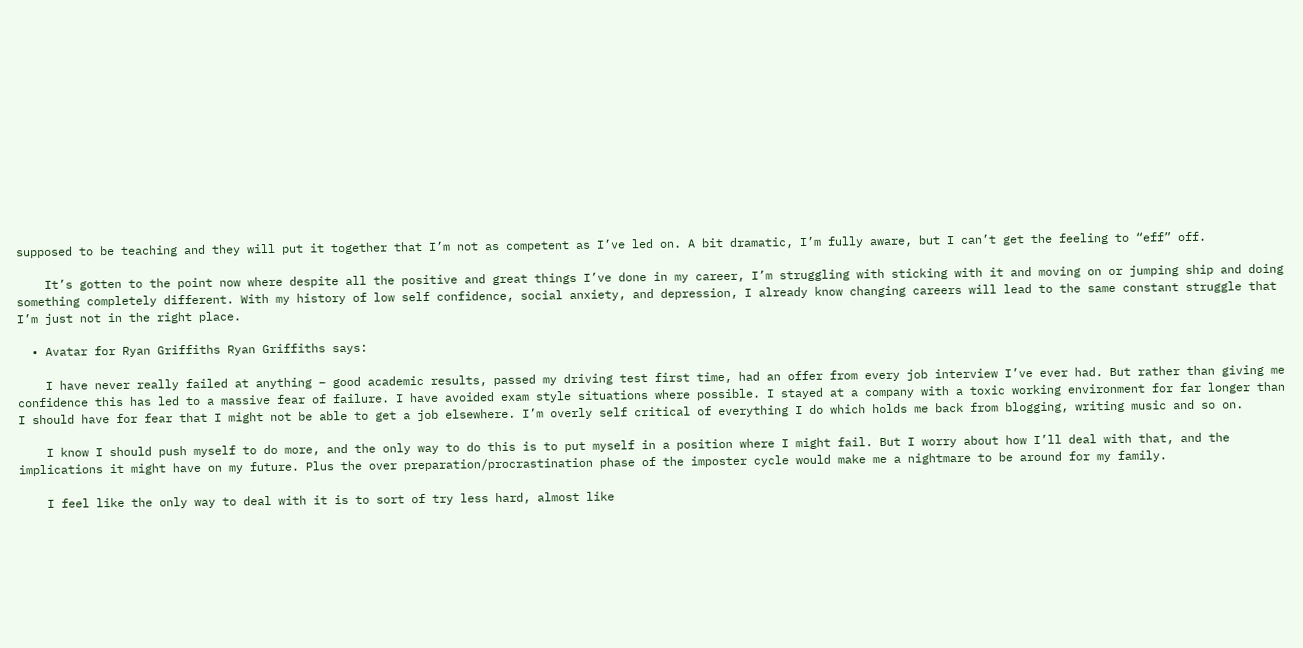supposed to be teaching and they will put it together that I’m not as competent as I’ve led on. A bit dramatic, I’m fully aware, but I can’t get the feeling to “eff” off.

    It’s gotten to the point now where despite all the positive and great things I’ve done in my career, I’m struggling with sticking with it and moving on or jumping ship and doing something completely different. With my history of low self confidence, social anxiety, and depression, I already know changing careers will lead to the same constant struggle that I’m just not in the right place.

  • Avatar for Ryan Griffiths Ryan Griffiths says:

    I have never really failed at anything – good academic results, passed my driving test first time, had an offer from every job interview I’ve ever had. But rather than giving me confidence this has led to a massive fear of failure. I have avoided exam style situations where possible. I stayed at a company with a toxic working environment for far longer than I should have for fear that I might not be able to get a job elsewhere. I’m overly self critical of everything I do which holds me back from blogging, writing music and so on.

    I know I should push myself to do more, and the only way to do this is to put myself in a position where I might fail. But I worry about how I’ll deal with that, and the implications it might have on my future. Plus the over preparation/procrastination phase of the imposter cycle would make me a nightmare to be around for my family.

    I feel like the only way to deal with it is to sort of try less hard, almost like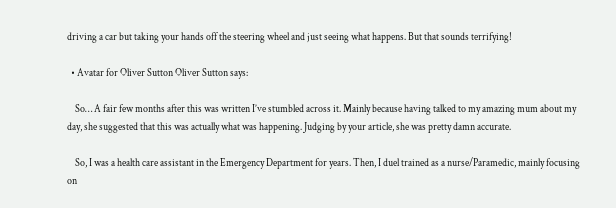driving a car but taking your hands off the steering wheel and just seeing what happens. But that sounds terrifying!

  • Avatar for Oliver Sutton Oliver Sutton says:

    So… A fair few months after this was written I’ve stumbled across it. Mainly because having talked to my amazing mum about my day, she suggested that this was actually what was happening. Judging by your article, she was pretty damn accurate.

    So, I was a health care assistant in the Emergency Department for years. Then, I duel trained as a nurse/Paramedic, mainly focusing on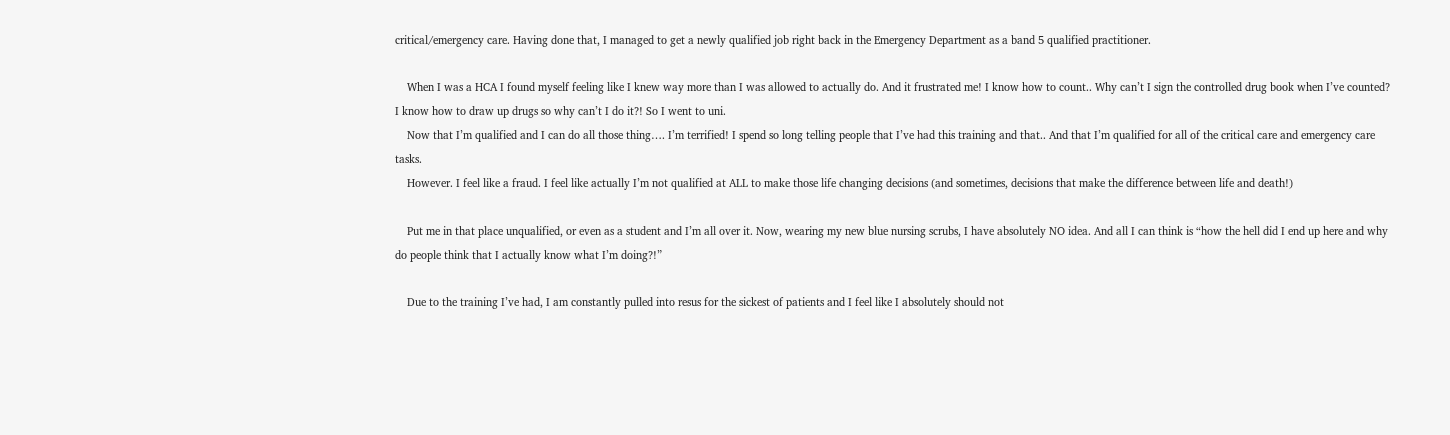critical/emergency care. Having done that, I managed to get a newly qualified job right back in the Emergency Department as a band 5 qualified practitioner.

    When I was a HCA I found myself feeling like I knew way more than I was allowed to actually do. And it frustrated me! I know how to count.. Why can’t I sign the controlled drug book when I’ve counted? I know how to draw up drugs so why can’t I do it?! So I went to uni.
    Now that I’m qualified and I can do all those thing…. I’m terrified! I spend so long telling people that I’ve had this training and that.. And that I’m qualified for all of the critical care and emergency care tasks.
    However. I feel like a fraud. I feel like actually I’m not qualified at ALL to make those life changing decisions (and sometimes, decisions that make the difference between life and death!)

    Put me in that place unqualified, or even as a student and I’m all over it. Now, wearing my new blue nursing scrubs, I have absolutely NO idea. And all I can think is “how the hell did I end up here and why do people think that I actually know what I’m doing?!”

    Due to the training I’ve had, I am constantly pulled into resus for the sickest of patients and I feel like I absolutely should not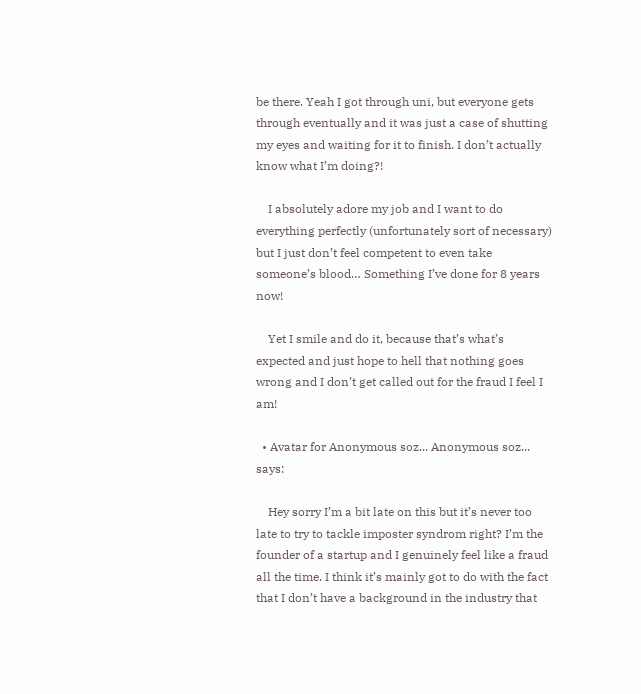be there. Yeah I got through uni, but everyone gets through eventually and it was just a case of shutting my eyes and waiting for it to finish. I don’t actually know what I’m doing?!

    I absolutely adore my job and I want to do everything perfectly (unfortunately sort of necessary) but I just don’t feel competent to even take someone’s blood… Something I’ve done for 8 years now!

    Yet I smile and do it, because that’s what’s expected and just hope to hell that nothing goes wrong and I don’t get called out for the fraud I feel I am!

  • Avatar for Anonymous soz... Anonymous soz... says:

    Hey sorry I’m a bit late on this but it’s never too late to try to tackle imposter syndrom right? I’m the founder of a startup and I genuinely feel like a fraud all the time. I think it’s mainly got to do with the fact that I don’t have a background in the industry that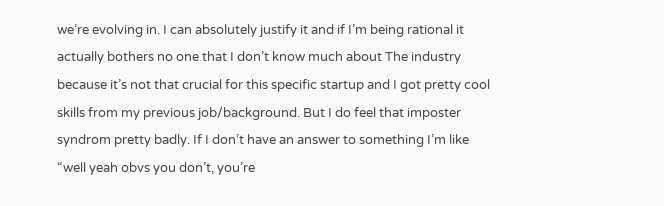we’re evolving in. I can absolutely justify it and if I’m being rational it actually bothers no one that I don’t know much about The industry because it’s not that crucial for this specific startup and I got pretty cool skills from my previous job/background. But I do feel that imposter syndrom pretty badly. If I don’t have an answer to something I’m like “well yeah obvs you don’t, you’re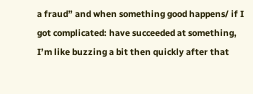a fraud” and when something good happens/ if I got complicated: have succeeded at something, I’m like buzzing a bit then quickly after that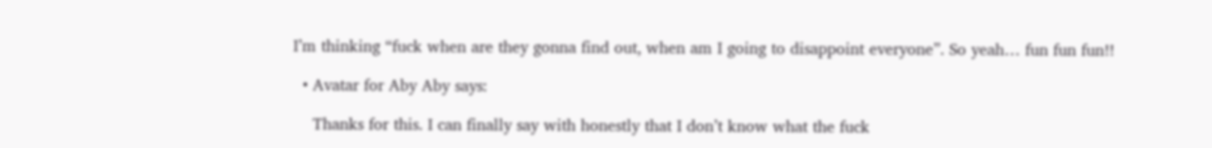I’m thinking “fuck when are they gonna find out, when am I going to disappoint everyone”. So yeah… fun fun fun!!

  • Avatar for Aby Aby says:

    Thanks for this. I can finally say with honestly that I don’t know what the fuck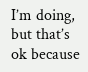I’m doing, but that’s ok because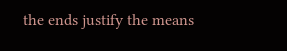the ends justify the means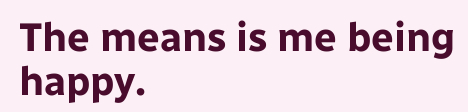The means is me being happy.